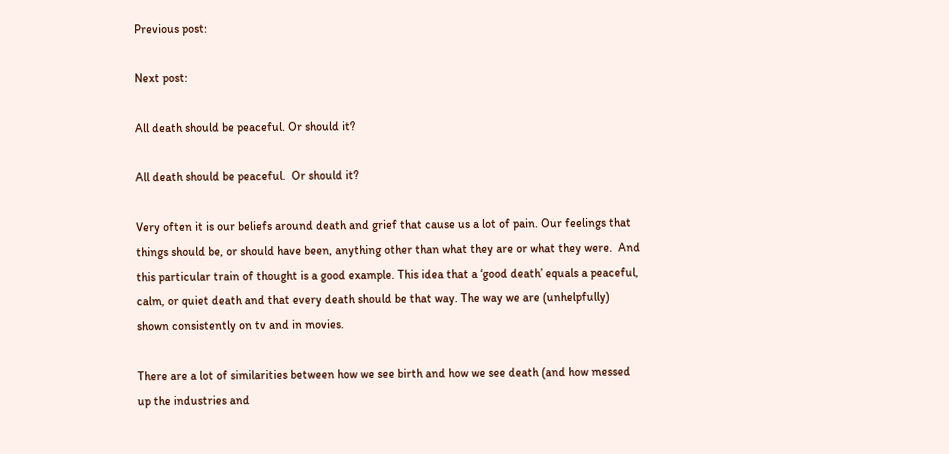Previous post:

Next post:

All death should be peaceful. Or should it?

All death should be peaceful.  Or should it?

Very often it is our beliefs around death and grief that cause us a lot of pain. Our feelings that things should be, or should have been, anything other than what they are or what they were.  And this particular train of thought is a good example. This idea that a ‘good death’ equals a peaceful, calm, or quiet death and that every death should be that way. The way we are (unhelpfully) shown consistently on tv and in movies.

There are a lot of similarities between how we see birth and how we see death (and how messed up the industries and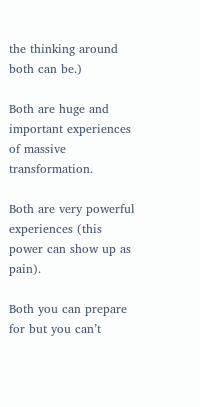the thinking around both can be.)

Both are huge and important experiences of massive transformation.

Both are very powerful experiences (this power can show up as pain).

Both you can prepare for but you can’t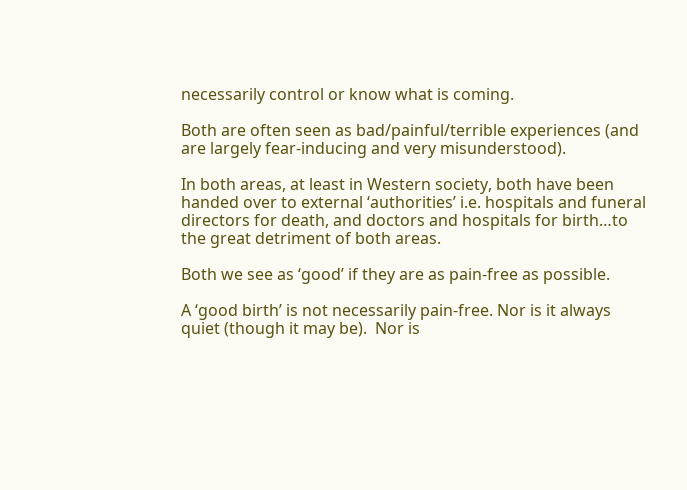necessarily control or know what is coming.

Both are often seen as bad/painful/terrible experiences (and are largely fear-inducing and very misunderstood).

In both areas, at least in Western society, both have been handed over to external ‘authorities’ i.e. hospitals and funeral directors for death, and doctors and hospitals for birth…to the great detriment of both areas.

Both we see as ‘good’ if they are as pain-free as possible.

A ‘good birth’ is not necessarily pain-free. Nor is it always quiet (though it may be).  Nor is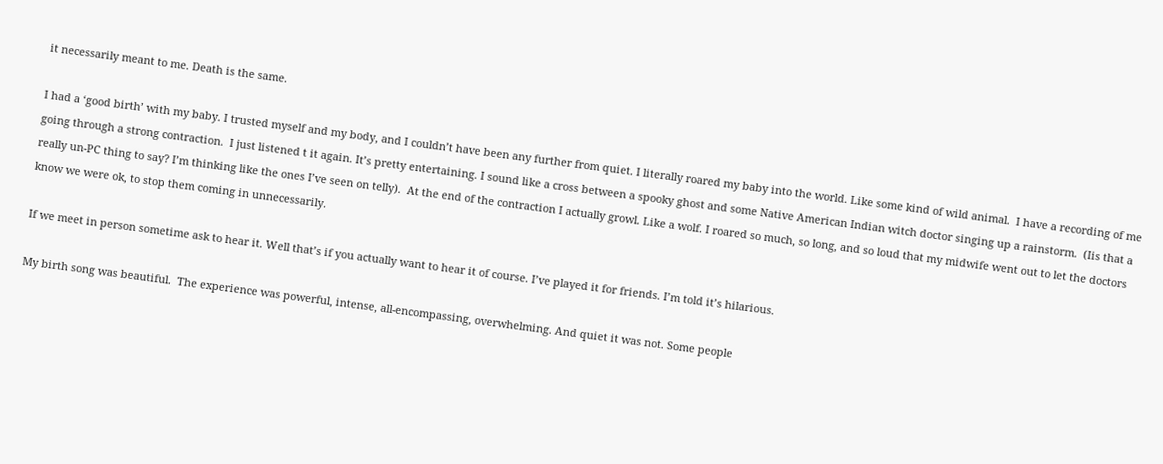it necessarily meant to me. Death is the same.

I had a ‘good birth’ with my baby. I trusted myself and my body, and I couldn’t have been any further from quiet. I literally roared my baby into the world. Like some kind of wild animal.  I have a recording of me going through a strong contraction.  I just listened t it again. It’s pretty entertaining. I sound like a cross between a spooky ghost and some Native American Indian witch doctor singing up a rainstorm.  (Iis that a really un-PC thing to say? I’m thinking like the ones I’ve seen on telly).  At the end of the contraction I actually growl. Like a wolf. I roared so much, so long, and so loud that my midwife went out to let the doctors know we were ok, to stop them coming in unnecessarily.

If we meet in person sometime ask to hear it. Well that’s if you actually want to hear it of course. I’ve played it for friends. I’m told it’s hilarious.

My birth song was beautiful.  The experience was powerful, intense, all-encompassing, overwhelming. And quiet it was not. Some people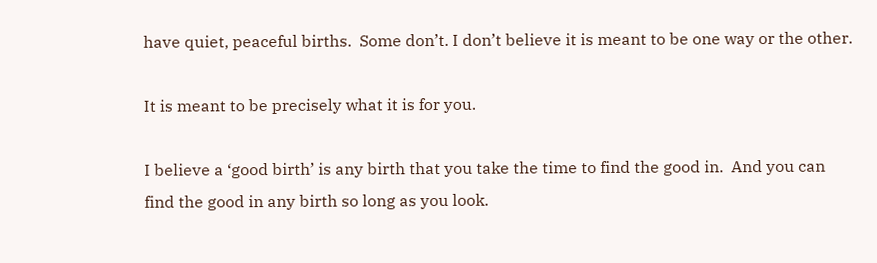have quiet, peaceful births.  Some don’t. I don’t believe it is meant to be one way or the other.

It is meant to be precisely what it is for you.

I believe a ‘good birth’ is any birth that you take the time to find the good in.  And you can find the good in any birth so long as you look.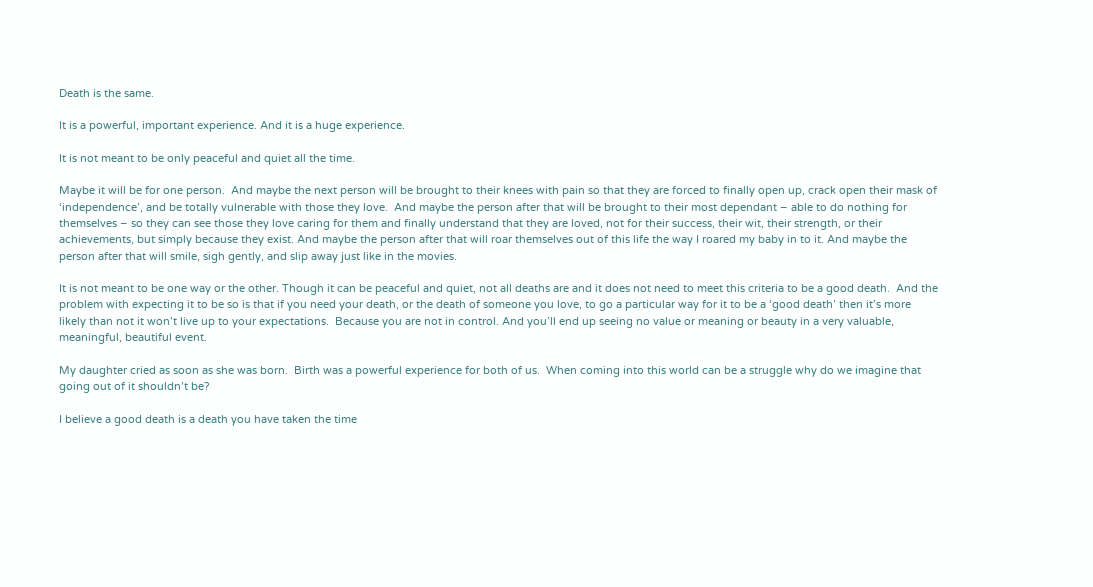Death is the same.

It is a powerful, important experience. And it is a huge experience.

It is not meant to be only peaceful and quiet all the time.

Maybe it will be for one person.  And maybe the next person will be brought to their knees with pain so that they are forced to finally open up, crack open their mask of ‘independence’, and be totally vulnerable with those they love.  And maybe the person after that will be brought to their most dependant – able to do nothing for themselves – so they can see those they love caring for them and finally understand that they are loved, not for their success, their wit, their strength, or their achievements, but simply because they exist. And maybe the person after that will roar themselves out of this life the way I roared my baby in to it. And maybe the person after that will smile, sigh gently, and slip away just like in the movies.

It is not meant to be one way or the other. Though it can be peaceful and quiet, not all deaths are and it does not need to meet this criteria to be a good death.  And the problem with expecting it to be so is that if you need your death, or the death of someone you love, to go a particular way for it to be a ‘good death’ then it’s more likely than not it won’t live up to your expectations.  Because you are not in control. And you’ll end up seeing no value or meaning or beauty in a very valuable, meaningful, beautiful event.

My daughter cried as soon as she was born.  Birth was a powerful experience for both of us.  When coming into this world can be a struggle why do we imagine that going out of it shouldn’t be?

I believe a good death is a death you have taken the time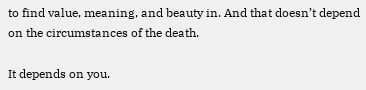to find value, meaning, and beauty in. And that doesn’t depend on the circumstances of the death.

It depends on you.